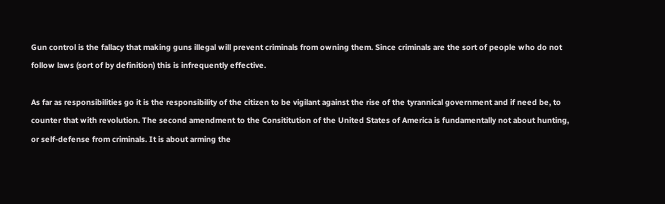Gun control is the fallacy that making guns illegal will prevent criminals from owning them. Since criminals are the sort of people who do not follow laws (sort of by definition) this is infrequently effective.

As far as responsibilities go it is the responsibility of the citizen to be vigilant against the rise of the tyrannical government and if need be, to counter that with revolution. The second amendment to the Consititution of the United States of America is fundamentally not about hunting, or self-defense from criminals. It is about arming the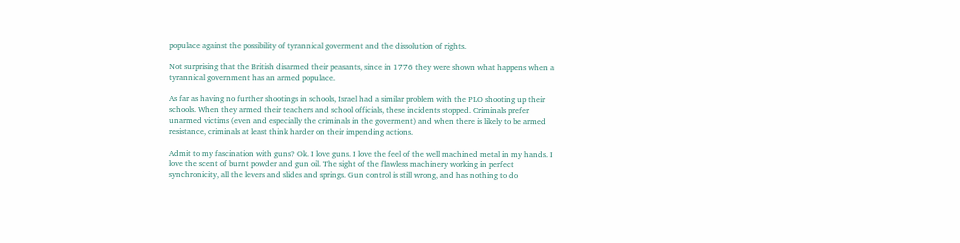populace against the possibility of tyrannical goverment and the dissolution of rights.

Not surprising that the British disarmed their peasants, since in 1776 they were shown what happens when a tyrannical government has an armed populace.

As far as having no further shootings in schools, Israel had a similar problem with the PLO shooting up their schools. When they armed their teachers and school officials, these incidents stopped. Criminals prefer unarmed victims (even and especially the criminals in the goverment) and when there is likely to be armed resistance, criminals at least think harder on their impending actions.

Admit to my fascination with guns? Ok. I love guns. I love the feel of the well machined metal in my hands. I love the scent of burnt powder and gun oil. The sight of the flawless machinery working in perfect synchronicity, all the levers and slides and springs. Gun control is still wrong, and has nothing to do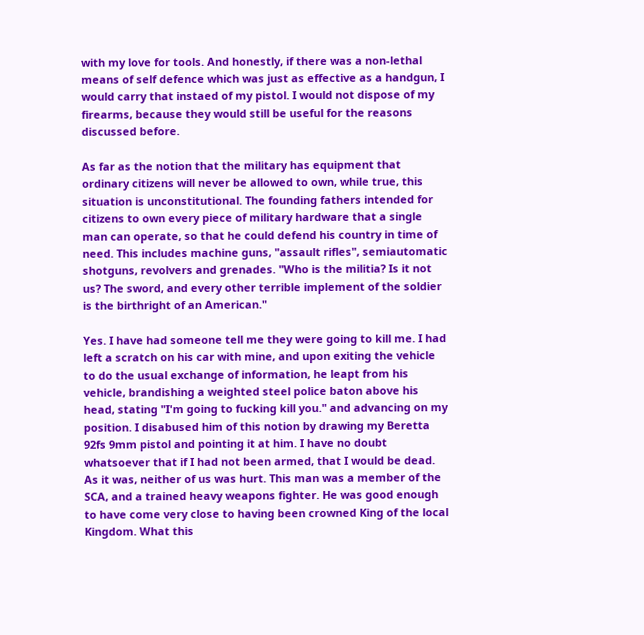with my love for tools. And honestly, if there was a non-lethal means of self defence which was just as effective as a handgun, I would carry that instaed of my pistol. I would not dispose of my firearms, because they would still be useful for the reasons discussed before.

As far as the notion that the military has equipment that ordinary citizens will never be allowed to own, while true, this situation is unconstitutional. The founding fathers intended for citizens to own every piece of military hardware that a single man can operate, so that he could defend his country in time of need. This includes machine guns, "assault rifles", semiautomatic shotguns, revolvers and grenades. "Who is the militia? Is it not us? The sword, and every other terrible implement of the soldier is the birthright of an American."

Yes. I have had someone tell me they were going to kill me. I had left a scratch on his car with mine, and upon exiting the vehicle to do the usual exchange of information, he leapt from his vehicle, brandishing a weighted steel police baton above his head, stating "I'm going to fucking kill you." and advancing on my position. I disabused him of this notion by drawing my Beretta 92fs 9mm pistol and pointing it at him. I have no doubt whatsoever that if I had not been armed, that I would be dead. As it was, neither of us was hurt. This man was a member of the SCA, and a trained heavy weapons fighter. He was good enough to have come very close to having been crowned King of the local Kingdom. What this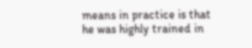means in practice is that he was highly trained in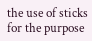the use of sticks for the purpose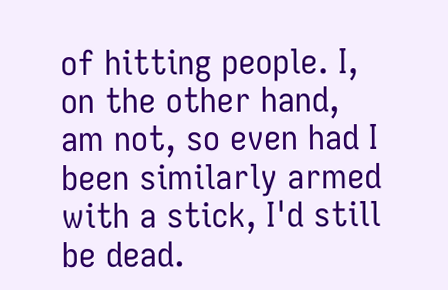of hitting people. I, on the other hand, am not, so even had I been similarly armed with a stick, I'd still be dead.